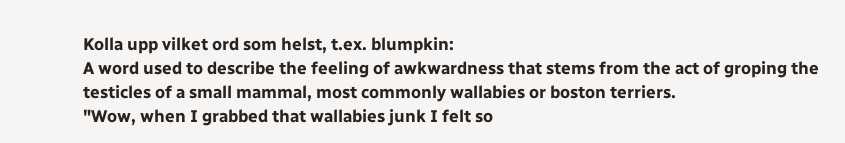Kolla upp vilket ord som helst, t.ex. blumpkin:
A word used to describe the feeling of awkwardness that stems from the act of groping the testicles of a small mammal, most commonly wallabies or boston terriers.
"Wow, when I grabbed that wallabies junk I felt so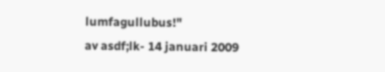lumfagullubus!"
av asdf;lk- 14 januari 2009